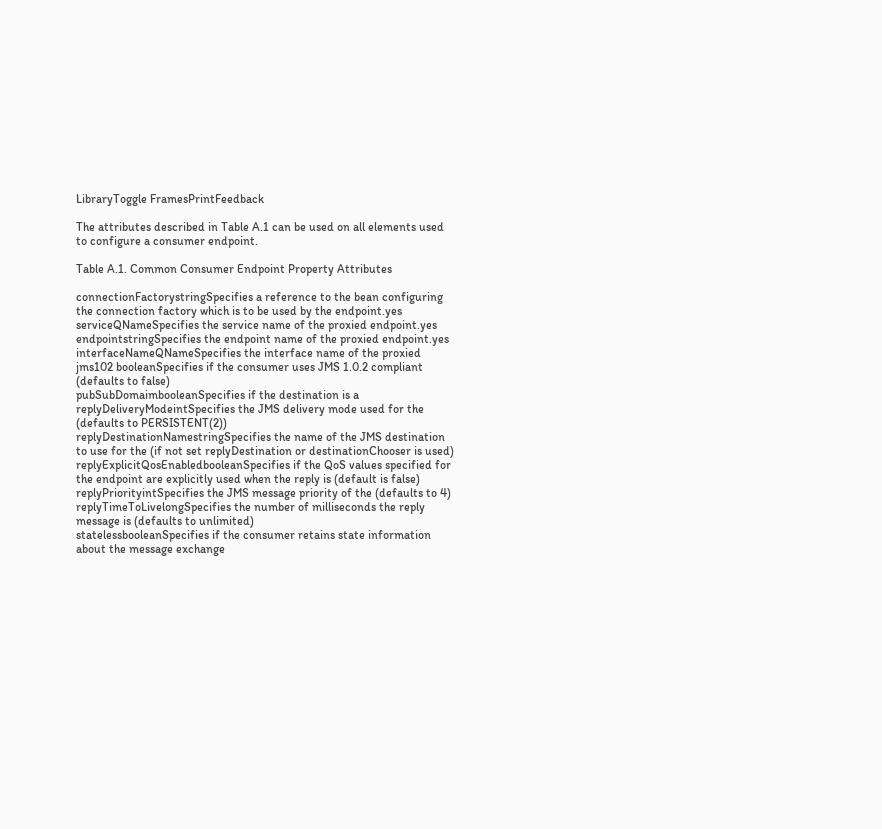LibraryToggle FramesPrintFeedback

The attributes described in Table A.1 can be used on all elements used to configure a consumer endpoint.

Table A.1. Common Consumer Endpoint Property Attributes

connectionFactorystringSpecifies a reference to the bean configuring the connection factory which is to be used by the endpoint.yes
serviceQNameSpecifies the service name of the proxied endpoint.yes
endpointstringSpecifies the endpoint name of the proxied endpoint.yes
interfaceNameQNameSpecifies the interface name of the proxied
jms102 booleanSpecifies if the consumer uses JMS 1.0.2 compliant (defaults to false)
pubSubDomaimbooleanSpecifies if the destination is a
replyDeliveryModeintSpecifies the JMS delivery mode used for the (defaults to PERSISTENT(2))
replyDestinationNamestringSpecifies the name of the JMS destination to use for the (if not set replyDestination or destinationChooser is used)
replyExplicitQosEnabledbooleanSpecifies if the QoS values specified for the endpoint are explicitly used when the reply is (default is false)
replyPriorityintSpecifies the JMS message priority of the (defaults to 4)
replyTimeToLivelongSpecifies the number of milliseconds the reply message is (defaults to unlimited)
statelessbooleanSpecifies if the consumer retains state information about the message exchange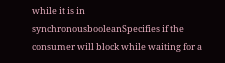while it is in
synchronousbooleanSpecifies if the consumer will block while waiting for a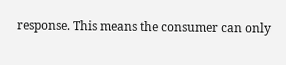response. This means the consumer can only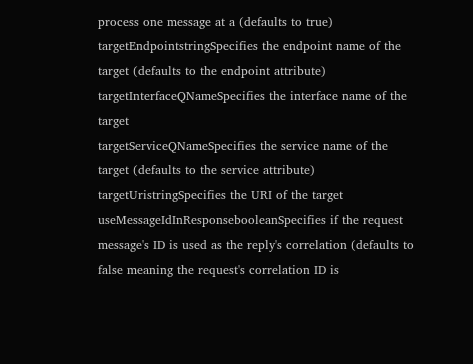process one message at a (defaults to true)
targetEndpointstringSpecifies the endpoint name of the target (defaults to the endpoint attribute)
targetInterfaceQNameSpecifies the interface name of the target
targetServiceQNameSpecifies the service name of the target (defaults to the service attribute)
targetUristringSpecifies the URI of the target
useMessageIdInResponsebooleanSpecifies if the request message's ID is used as the reply's correlation (defaults to false meaning the request's correlation ID is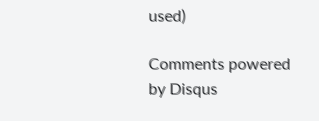used)

Comments powered by Disqus